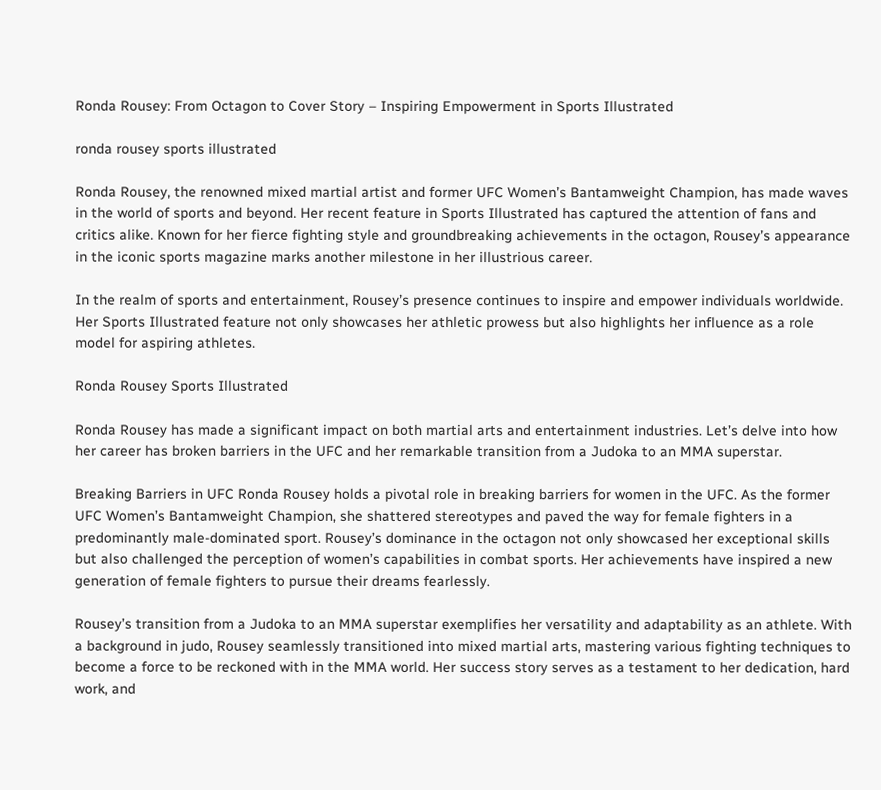Ronda Rousey: From Octagon to Cover Story – Inspiring Empowerment in Sports Illustrated

ronda rousey sports illustrated

Ronda Rousey, the renowned mixed martial artist and former UFC Women’s Bantamweight Champion, has made waves in the world of sports and beyond. Her recent feature in Sports Illustrated has captured the attention of fans and critics alike. Known for her fierce fighting style and groundbreaking achievements in the octagon, Rousey’s appearance in the iconic sports magazine marks another milestone in her illustrious career.

In the realm of sports and entertainment, Rousey’s presence continues to inspire and empower individuals worldwide. Her Sports Illustrated feature not only showcases her athletic prowess but also highlights her influence as a role model for aspiring athletes.

Ronda Rousey Sports Illustrated

Ronda Rousey has made a significant impact on both martial arts and entertainment industries. Let’s delve into how her career has broken barriers in the UFC and her remarkable transition from a Judoka to an MMA superstar.

Breaking Barriers in UFC Ronda Rousey holds a pivotal role in breaking barriers for women in the UFC. As the former UFC Women’s Bantamweight Champion, she shattered stereotypes and paved the way for female fighters in a predominantly male-dominated sport. Rousey’s dominance in the octagon not only showcased her exceptional skills but also challenged the perception of women’s capabilities in combat sports. Her achievements have inspired a new generation of female fighters to pursue their dreams fearlessly.

Rousey’s transition from a Judoka to an MMA superstar exemplifies her versatility and adaptability as an athlete. With a background in judo, Rousey seamlessly transitioned into mixed martial arts, mastering various fighting techniques to become a force to be reckoned with in the MMA world. Her success story serves as a testament to her dedication, hard work, and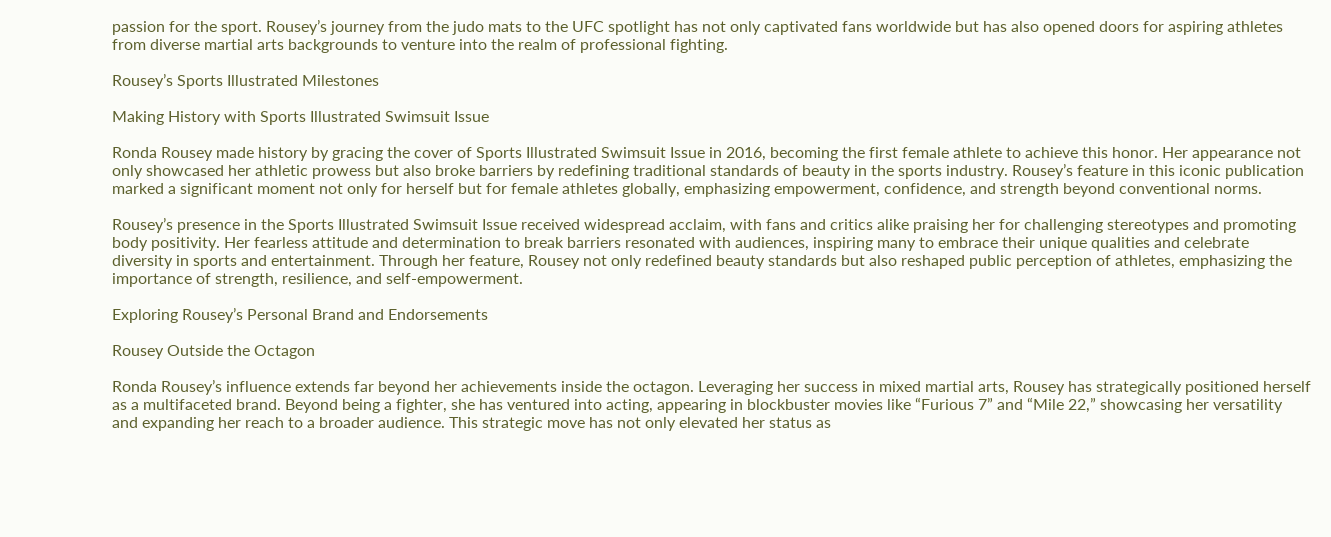passion for the sport. Rousey’s journey from the judo mats to the UFC spotlight has not only captivated fans worldwide but has also opened doors for aspiring athletes from diverse martial arts backgrounds to venture into the realm of professional fighting.

Rousey’s Sports Illustrated Milestones

Making History with Sports Illustrated Swimsuit Issue

Ronda Rousey made history by gracing the cover of Sports Illustrated Swimsuit Issue in 2016, becoming the first female athlete to achieve this honor. Her appearance not only showcased her athletic prowess but also broke barriers by redefining traditional standards of beauty in the sports industry. Rousey’s feature in this iconic publication marked a significant moment not only for herself but for female athletes globally, emphasizing empowerment, confidence, and strength beyond conventional norms.

Rousey’s presence in the Sports Illustrated Swimsuit Issue received widespread acclaim, with fans and critics alike praising her for challenging stereotypes and promoting body positivity. Her fearless attitude and determination to break barriers resonated with audiences, inspiring many to embrace their unique qualities and celebrate diversity in sports and entertainment. Through her feature, Rousey not only redefined beauty standards but also reshaped public perception of athletes, emphasizing the importance of strength, resilience, and self-empowerment.

Exploring Rousey’s Personal Brand and Endorsements

Rousey Outside the Octagon

Ronda Rousey’s influence extends far beyond her achievements inside the octagon. Leveraging her success in mixed martial arts, Rousey has strategically positioned herself as a multifaceted brand. Beyond being a fighter, she has ventured into acting, appearing in blockbuster movies like “Furious 7” and “Mile 22,” showcasing her versatility and expanding her reach to a broader audience. This strategic move has not only elevated her status as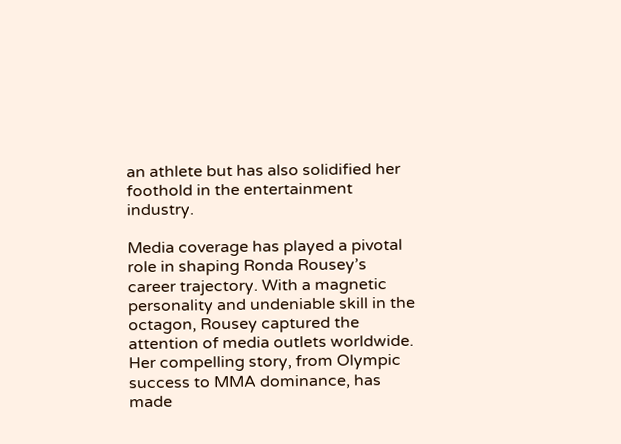an athlete but has also solidified her foothold in the entertainment industry.

Media coverage has played a pivotal role in shaping Ronda Rousey’s career trajectory. With a magnetic personality and undeniable skill in the octagon, Rousey captured the attention of media outlets worldwide. Her compelling story, from Olympic success to MMA dominance, has made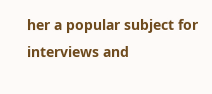her a popular subject for interviews and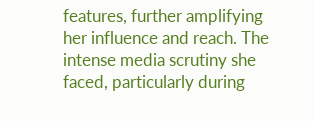features, further amplifying her influence and reach. The intense media scrutiny she faced, particularly during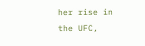her rise in the UFC,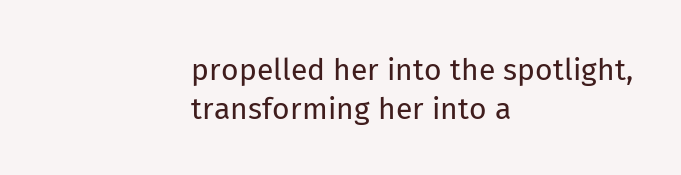propelled her into the spotlight, transforming her into a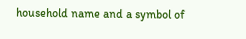household name and a symbol of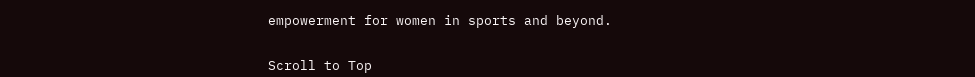empowerment for women in sports and beyond.


Scroll to Top